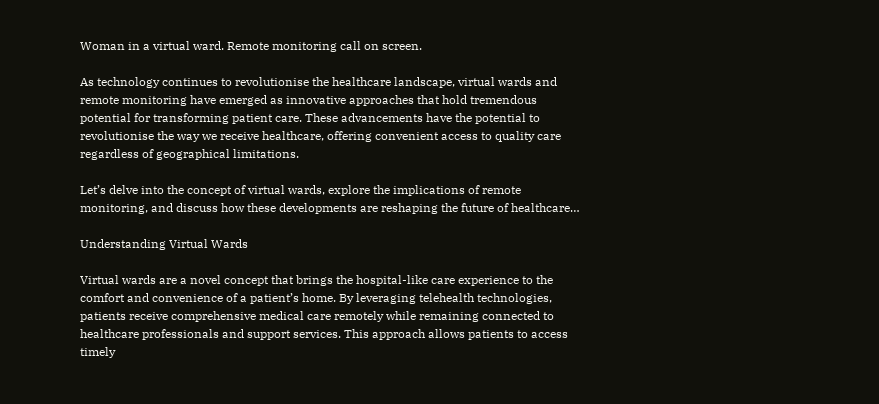Woman in a virtual ward. Remote monitoring call on screen.

As technology continues to revolutionise the healthcare landscape, virtual wards and remote monitoring have emerged as innovative approaches that hold tremendous potential for transforming patient care. These advancements have the potential to revolutionise the way we receive healthcare, offering convenient access to quality care regardless of geographical limitations.

Let’s delve into the concept of virtual wards, explore the implications of remote monitoring, and discuss how these developments are reshaping the future of healthcare…

Understanding Virtual Wards

Virtual wards are a novel concept that brings the hospital-like care experience to the comfort and convenience of a patient’s home. By leveraging telehealth technologies, patients receive comprehensive medical care remotely while remaining connected to healthcare professionals and support services. This approach allows patients to access timely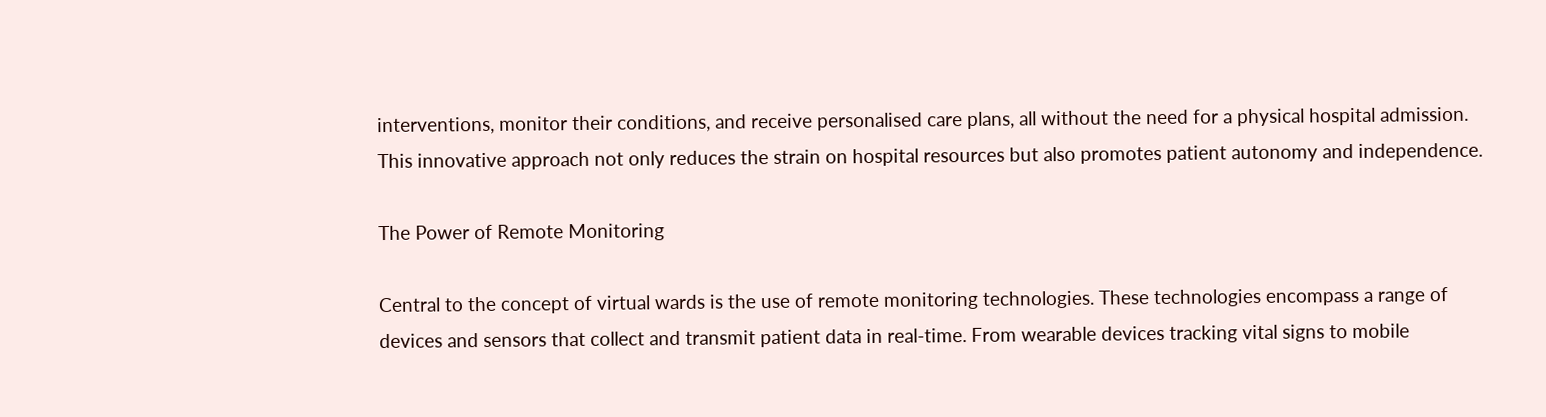interventions, monitor their conditions, and receive personalised care plans, all without the need for a physical hospital admission. This innovative approach not only reduces the strain on hospital resources but also promotes patient autonomy and independence.

The Power of Remote Monitoring

Central to the concept of virtual wards is the use of remote monitoring technologies. These technologies encompass a range of devices and sensors that collect and transmit patient data in real-time. From wearable devices tracking vital signs to mobile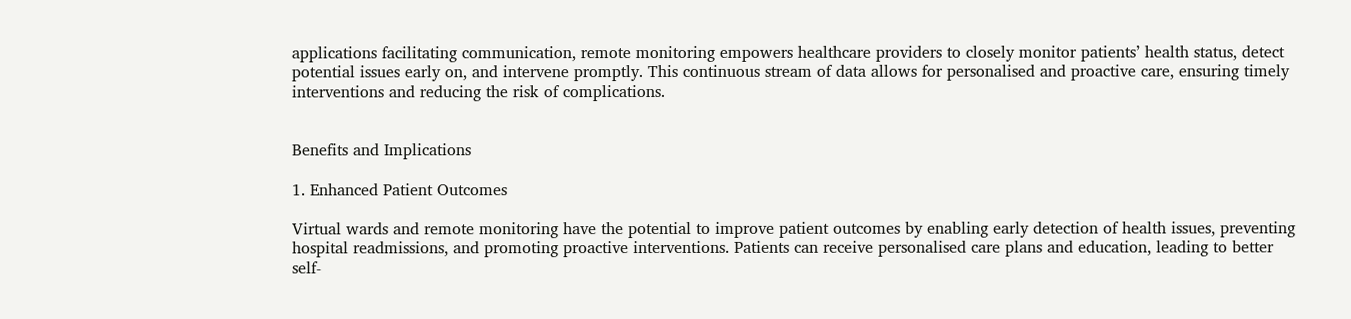applications facilitating communication, remote monitoring empowers healthcare providers to closely monitor patients’ health status, detect potential issues early on, and intervene promptly. This continuous stream of data allows for personalised and proactive care, ensuring timely interventions and reducing the risk of complications.


Benefits and Implications

1. Enhanced Patient Outcomes

Virtual wards and remote monitoring have the potential to improve patient outcomes by enabling early detection of health issues, preventing hospital readmissions, and promoting proactive interventions. Patients can receive personalised care plans and education, leading to better self-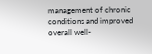management of chronic conditions and improved overall well-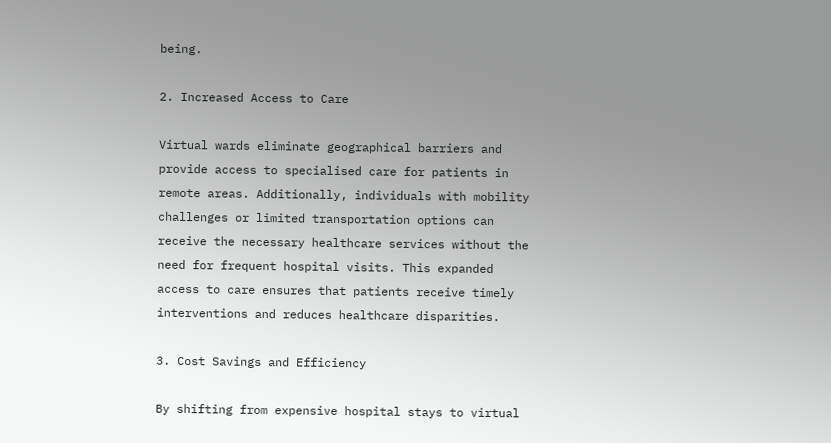being.

2. Increased Access to Care

Virtual wards eliminate geographical barriers and provide access to specialised care for patients in remote areas. Additionally, individuals with mobility challenges or limited transportation options can receive the necessary healthcare services without the need for frequent hospital visits. This expanded access to care ensures that patients receive timely interventions and reduces healthcare disparities.

3. Cost Savings and Efficiency

By shifting from expensive hospital stays to virtual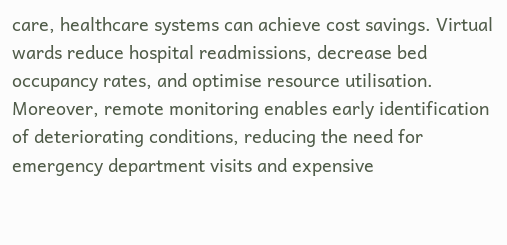care, healthcare systems can achieve cost savings. Virtual wards reduce hospital readmissions, decrease bed occupancy rates, and optimise resource utilisation. Moreover, remote monitoring enables early identification of deteriorating conditions, reducing the need for emergency department visits and expensive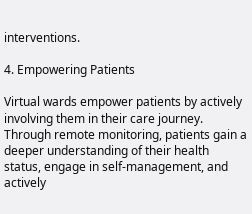interventions.

4. Empowering Patients

Virtual wards empower patients by actively involving them in their care journey. Through remote monitoring, patients gain a deeper understanding of their health status, engage in self-management, and actively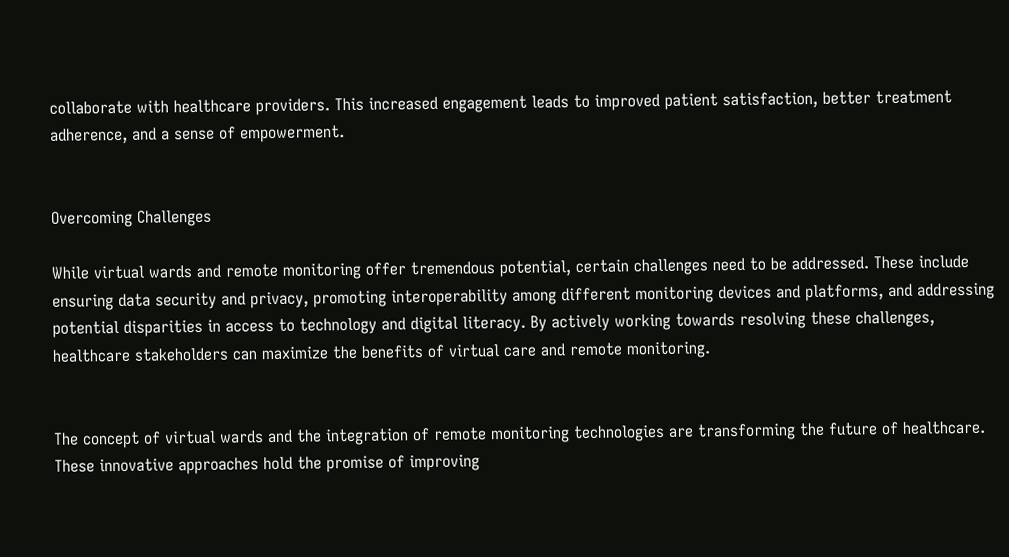collaborate with healthcare providers. This increased engagement leads to improved patient satisfaction, better treatment adherence, and a sense of empowerment.


Overcoming Challenges

While virtual wards and remote monitoring offer tremendous potential, certain challenges need to be addressed. These include ensuring data security and privacy, promoting interoperability among different monitoring devices and platforms, and addressing potential disparities in access to technology and digital literacy. By actively working towards resolving these challenges, healthcare stakeholders can maximize the benefits of virtual care and remote monitoring.


The concept of virtual wards and the integration of remote monitoring technologies are transforming the future of healthcare. These innovative approaches hold the promise of improving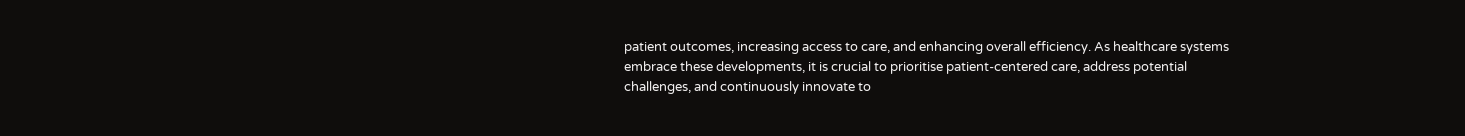patient outcomes, increasing access to care, and enhancing overall efficiency. As healthcare systems embrace these developments, it is crucial to prioritise patient-centered care, address potential challenges, and continuously innovate to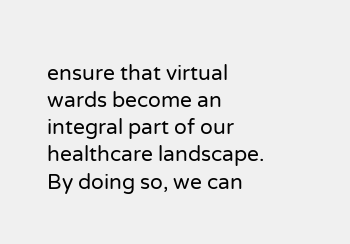ensure that virtual wards become an integral part of our healthcare landscape. By doing so, we can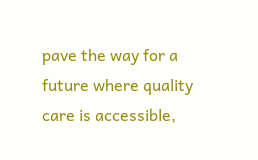pave the way for a future where quality care is accessible,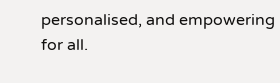personalised, and empowering for all.